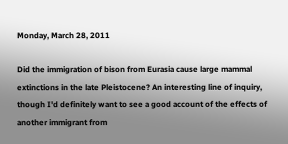Monday, March 28, 2011

Did the immigration of bison from Eurasia cause large mammal extinctions in the late Pleistocene? An interesting line of inquiry, though I'd definitely want to see a good account of the effects of another immigrant from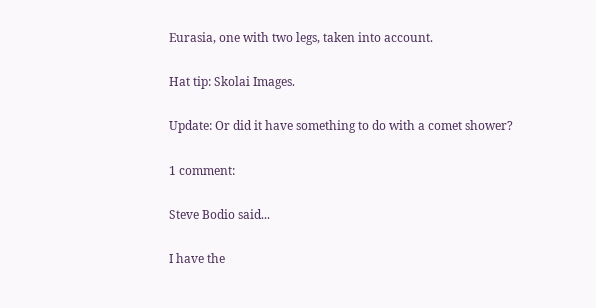Eurasia, one with two legs, taken into account.

Hat tip: Skolai Images.

Update: Or did it have something to do with a comet shower?

1 comment:

Steve Bodio said...

I have the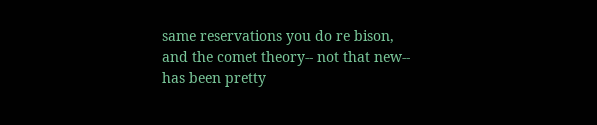same reservations you do re bison, and the comet theory-- not that new-- has been pretty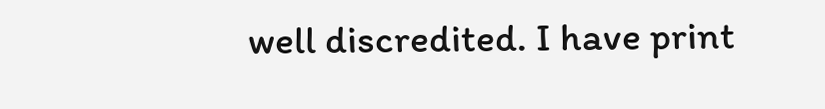well discredited. I have print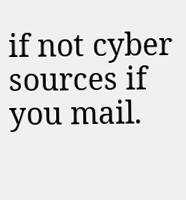if not cyber sources if you mail.